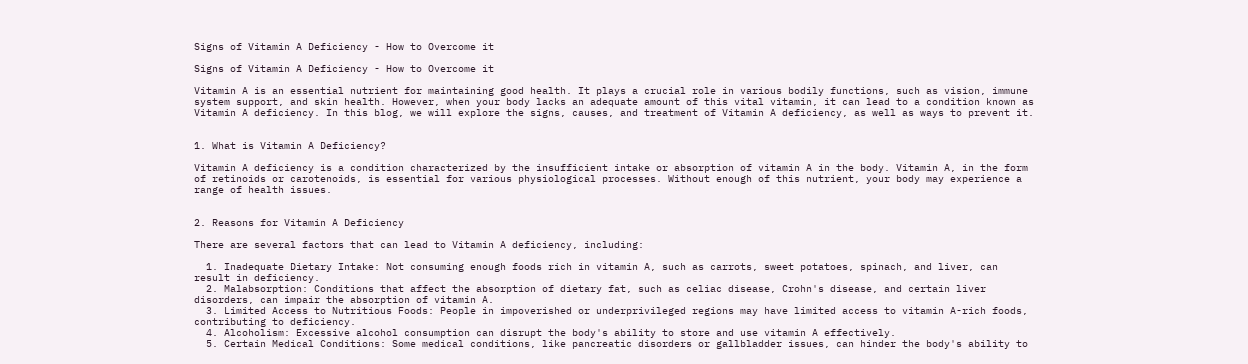Signs of Vitamin A Deficiency - How to Overcome it

Signs of Vitamin A Deficiency - How to Overcome it

Vitamin A is an essential nutrient for maintaining good health. It plays a crucial role in various bodily functions, such as vision, immune system support, and skin health. However, when your body lacks an adequate amount of this vital vitamin, it can lead to a condition known as Vitamin A deficiency. In this blog, we will explore the signs, causes, and treatment of Vitamin A deficiency, as well as ways to prevent it.


1. What is Vitamin A Deficiency?

Vitamin A deficiency is a condition characterized by the insufficient intake or absorption of vitamin A in the body. Vitamin A, in the form of retinoids or carotenoids, is essential for various physiological processes. Without enough of this nutrient, your body may experience a range of health issues.


2. Reasons for Vitamin A Deficiency

There are several factors that can lead to Vitamin A deficiency, including:

  1. Inadequate Dietary Intake: Not consuming enough foods rich in vitamin A, such as carrots, sweet potatoes, spinach, and liver, can result in deficiency.
  2. Malabsorption: Conditions that affect the absorption of dietary fat, such as celiac disease, Crohn's disease, and certain liver disorders, can impair the absorption of vitamin A.
  3. Limited Access to Nutritious Foods: People in impoverished or underprivileged regions may have limited access to vitamin A-rich foods, contributing to deficiency.
  4. Alcoholism: Excessive alcohol consumption can disrupt the body's ability to store and use vitamin A effectively.
  5. Certain Medical Conditions: Some medical conditions, like pancreatic disorders or gallbladder issues, can hinder the body's ability to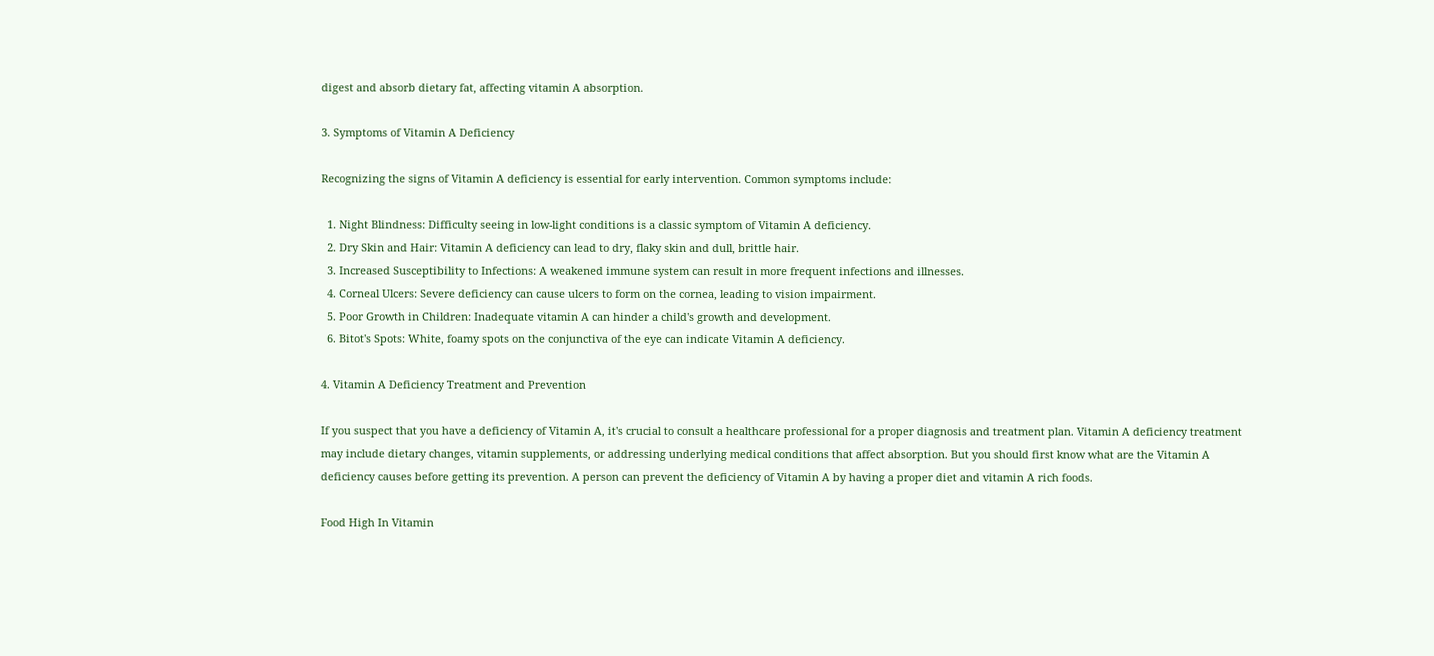digest and absorb dietary fat, affecting vitamin A absorption.

3. Symptoms of Vitamin A Deficiency

Recognizing the signs of Vitamin A deficiency is essential for early intervention. Common symptoms include:

  1. Night Blindness: Difficulty seeing in low-light conditions is a classic symptom of Vitamin A deficiency.
  2. Dry Skin and Hair: Vitamin A deficiency can lead to dry, flaky skin and dull, brittle hair.
  3. Increased Susceptibility to Infections: A weakened immune system can result in more frequent infections and illnesses.
  4. Corneal Ulcers: Severe deficiency can cause ulcers to form on the cornea, leading to vision impairment.
  5. Poor Growth in Children: Inadequate vitamin A can hinder a child's growth and development.
  6. Bitot's Spots: White, foamy spots on the conjunctiva of the eye can indicate Vitamin A deficiency.

4. Vitamin A Deficiency Treatment and Prevention

If you suspect that you have a deficiency of Vitamin A, it's crucial to consult a healthcare professional for a proper diagnosis and treatment plan. Vitamin A deficiency treatment may include dietary changes, vitamin supplements, or addressing underlying medical conditions that affect absorption. But you should first know what are the Vitamin A deficiency causes before getting its prevention. A person can prevent the deficiency of Vitamin A by having a proper diet and vitamin A rich foods.

Food High In Vitamin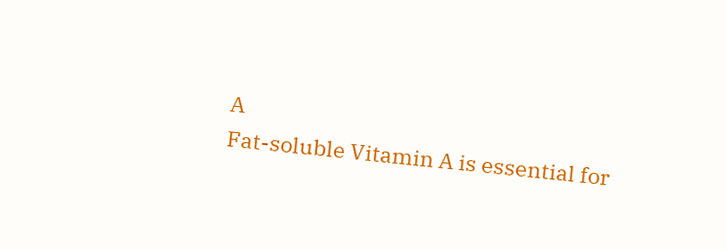A
Fat-soluble Vitamin A is essential for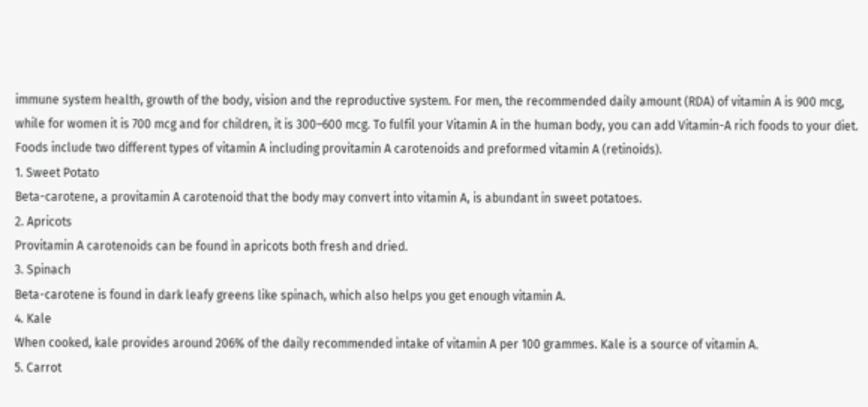immune system health, growth of the body, vision and the reproductive system. For men, the recommended daily amount (RDA) of vitamin A is 900 mcg, while for women it is 700 mcg and for children, it is 300–600 mcg. To fulfil your Vitamin A in the human body, you can add Vitamin-A rich foods to your diet. Foods include two different types of vitamin A including provitamin A carotenoids and preformed vitamin A (retinoids).
1. Sweet Potato
Beta-carotene, a provitamin A carotenoid that the body may convert into vitamin A, is abundant in sweet potatoes.
2. Apricots
Provitamin A carotenoids can be found in apricots both fresh and dried.
3. Spinach
Beta-carotene is found in dark leafy greens like spinach, which also helps you get enough vitamin A.
4. Kale
When cooked, kale provides around 206% of the daily recommended intake of vitamin A per 100 grammes. Kale is a source of vitamin A.
5. Carrot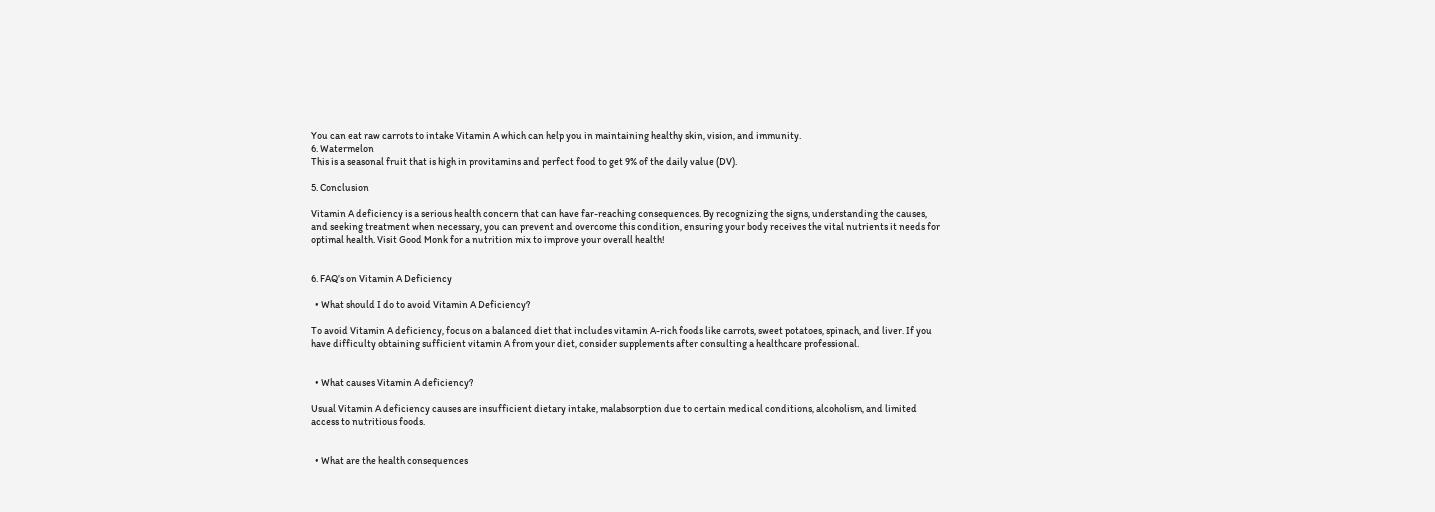You can eat raw carrots to intake Vitamin A which can help you in maintaining healthy skin, vision, and immunity.
6. Watermelon
This is a seasonal fruit that is high in provitamins and perfect food to get 9% of the daily value (DV).

5. Conclusion

Vitamin A deficiency is a serious health concern that can have far-reaching consequences. By recognizing the signs, understanding the causes, and seeking treatment when necessary, you can prevent and overcome this condition, ensuring your body receives the vital nutrients it needs for optimal health. Visit Good Monk for a nutrition mix to improve your overall health!


6. FAQ’s on Vitamin A Deficiency

  • What should I do to avoid Vitamin A Deficiency?

To avoid Vitamin A deficiency, focus on a balanced diet that includes vitamin A-rich foods like carrots, sweet potatoes, spinach, and liver. If you have difficulty obtaining sufficient vitamin A from your diet, consider supplements after consulting a healthcare professional.


  • What causes Vitamin A deficiency?

Usual Vitamin A deficiency causes are insufficient dietary intake, malabsorption due to certain medical conditions, alcoholism, and limited access to nutritious foods.


  • What are the health consequences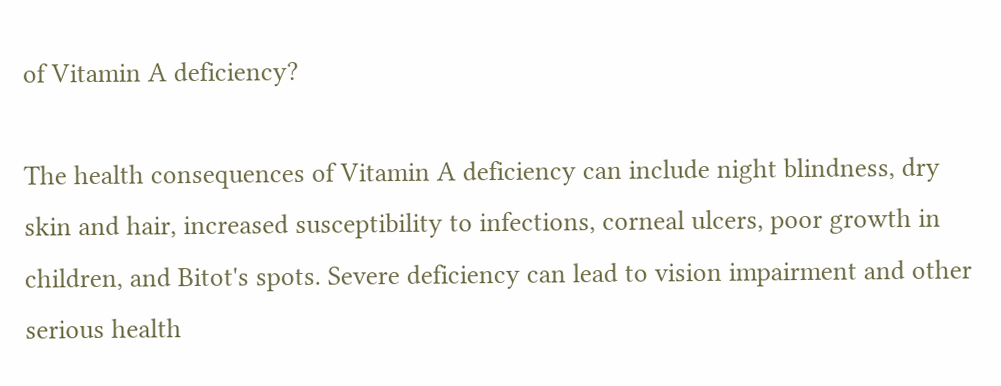of Vitamin A deficiency?

The health consequences of Vitamin A deficiency can include night blindness, dry skin and hair, increased susceptibility to infections, corneal ulcers, poor growth in children, and Bitot's spots. Severe deficiency can lead to vision impairment and other serious health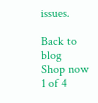issues.

Back to blog
Shop now
1 of 4